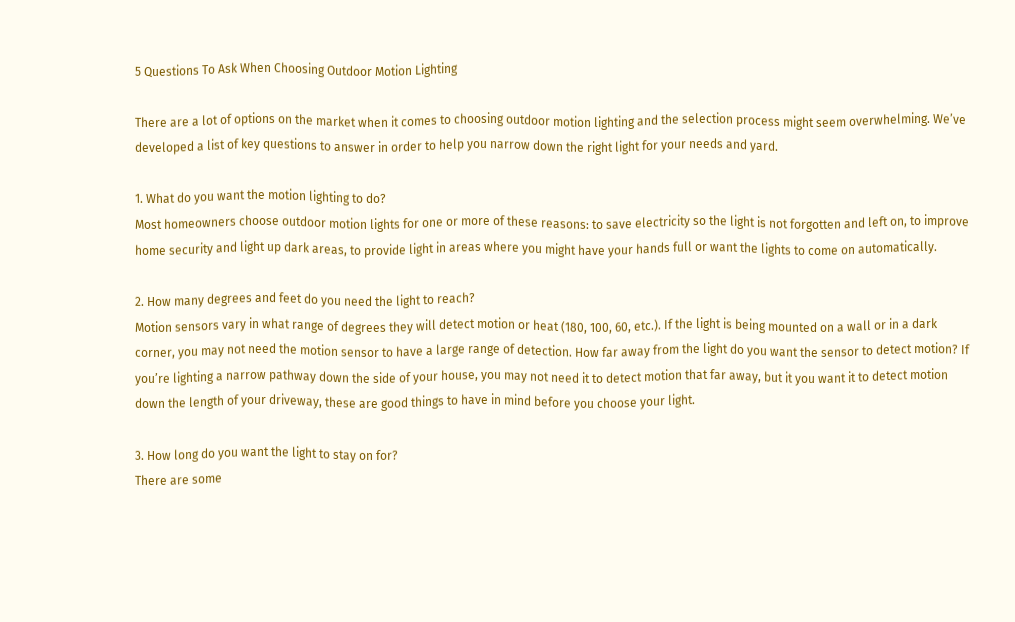5 Questions To Ask When Choosing Outdoor Motion Lighting

There are a lot of options on the market when it comes to choosing outdoor motion lighting and the selection process might seem overwhelming. We’ve developed a list of key questions to answer in order to help you narrow down the right light for your needs and yard.

1. What do you want the motion lighting to do?
Most homeowners choose outdoor motion lights for one or more of these reasons: to save electricity so the light is not forgotten and left on, to improve home security and light up dark areas, to provide light in areas where you might have your hands full or want the lights to come on automatically.

2. How many degrees and feet do you need the light to reach?
Motion sensors vary in what range of degrees they will detect motion or heat (180, 100, 60, etc.). If the light is being mounted on a wall or in a dark corner, you may not need the motion sensor to have a large range of detection. How far away from the light do you want the sensor to detect motion? If you’re lighting a narrow pathway down the side of your house, you may not need it to detect motion that far away, but it you want it to detect motion down the length of your driveway, these are good things to have in mind before you choose your light.

3. How long do you want the light to stay on for?
There are some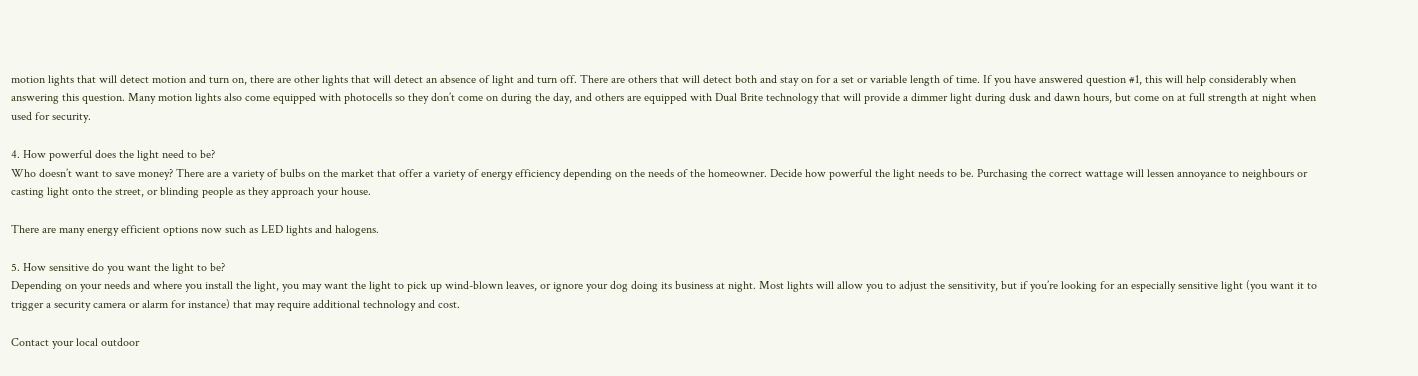motion lights that will detect motion and turn on, there are other lights that will detect an absence of light and turn off. There are others that will detect both and stay on for a set or variable length of time. If you have answered question #1, this will help considerably when answering this question. Many motion lights also come equipped with photocells so they don’t come on during the day, and others are equipped with Dual Brite technology that will provide a dimmer light during dusk and dawn hours, but come on at full strength at night when used for security.

4. How powerful does the light need to be?
Who doesn’t want to save money? There are a variety of bulbs on the market that offer a variety of energy efficiency depending on the needs of the homeowner. Decide how powerful the light needs to be. Purchasing the correct wattage will lessen annoyance to neighbours or casting light onto the street, or blinding people as they approach your house.

There are many energy efficient options now such as LED lights and halogens.

5. How sensitive do you want the light to be?
Depending on your needs and where you install the light, you may want the light to pick up wind-blown leaves, or ignore your dog doing its business at night. Most lights will allow you to adjust the sensitivity, but if you’re looking for an especially sensitive light (you want it to trigger a security camera or alarm for instance) that may require additional technology and cost.

Contact your local outdoor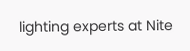lighting experts at Nite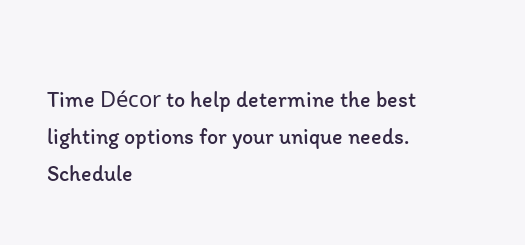Time Décor to help determine the best lighting options for your unique needs. Schedule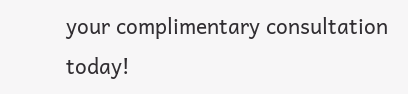your complimentary consultation today!